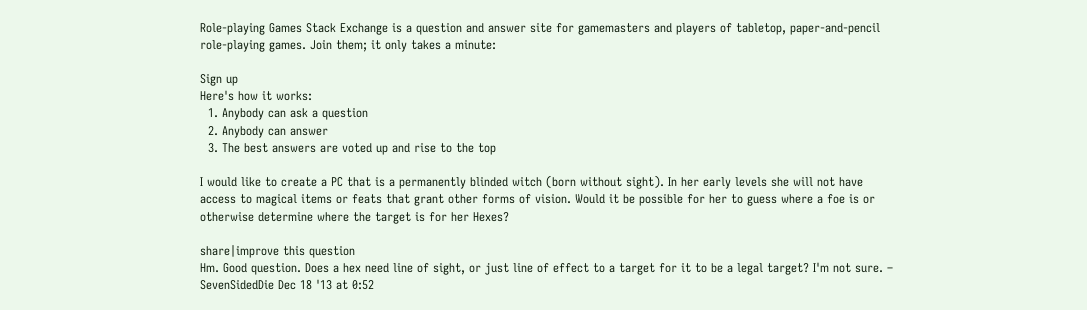Role-playing Games Stack Exchange is a question and answer site for gamemasters and players of tabletop, paper-and-pencil role-playing games. Join them; it only takes a minute:

Sign up
Here's how it works:
  1. Anybody can ask a question
  2. Anybody can answer
  3. The best answers are voted up and rise to the top

I would like to create a PC that is a permanently blinded witch (born without sight). In her early levels she will not have access to magical items or feats that grant other forms of vision. Would it be possible for her to guess where a foe is or otherwise determine where the target is for her Hexes?

share|improve this question
Hm. Good question. Does a hex need line of sight, or just line of effect to a target for it to be a legal target? I'm not sure. – SevenSidedDie Dec 18 '13 at 0:52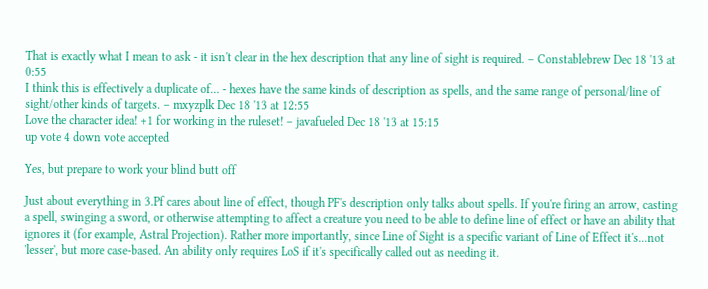That is exactly what I mean to ask - it isn't clear in the hex description that any line of sight is required. – Constablebrew Dec 18 '13 at 0:55
I think this is effectively a duplicate of… - hexes have the same kinds of description as spells, and the same range of personal/line of sight/other kinds of targets. – mxyzplk Dec 18 '13 at 12:55
Love the character idea! +1 for working in the ruleset! – javafueled Dec 18 '13 at 15:15
up vote 4 down vote accepted

Yes, but prepare to work your blind butt off

Just about everything in 3.Pf cares about line of effect, though PF's description only talks about spells. If you're firing an arrow, casting a spell, swinging a sword, or otherwise attempting to affect a creature you need to be able to define line of effect or have an ability that ignores it (for example, Astral Projection). Rather more importantly, since Line of Sight is a specific variant of Line of Effect it's...not 'lesser', but more case-based. An ability only requires LoS if it's specifically called out as needing it.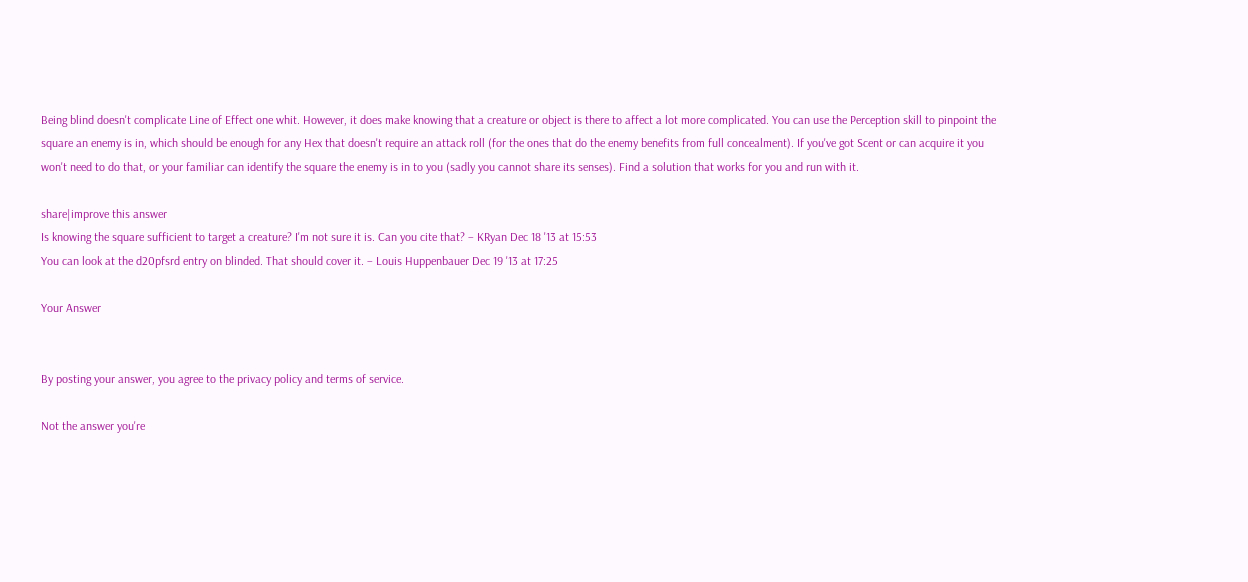Being blind doesn't complicate Line of Effect one whit. However, it does make knowing that a creature or object is there to affect a lot more complicated. You can use the Perception skill to pinpoint the square an enemy is in, which should be enough for any Hex that doesn't require an attack roll (for the ones that do the enemy benefits from full concealment). If you've got Scent or can acquire it you won't need to do that, or your familiar can identify the square the enemy is in to you (sadly you cannot share its senses). Find a solution that works for you and run with it.

share|improve this answer
Is knowing the square sufficient to target a creature? I'm not sure it is. Can you cite that? – KRyan Dec 18 '13 at 15:53
You can look at the d20pfsrd entry on blinded. That should cover it. – Louis Huppenbauer Dec 19 '13 at 17:25

Your Answer


By posting your answer, you agree to the privacy policy and terms of service.

Not the answer you're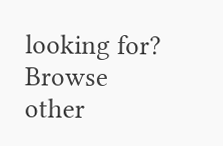looking for? Browse other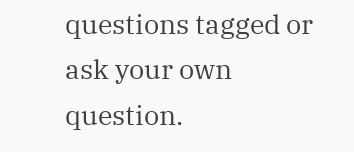questions tagged or ask your own question.